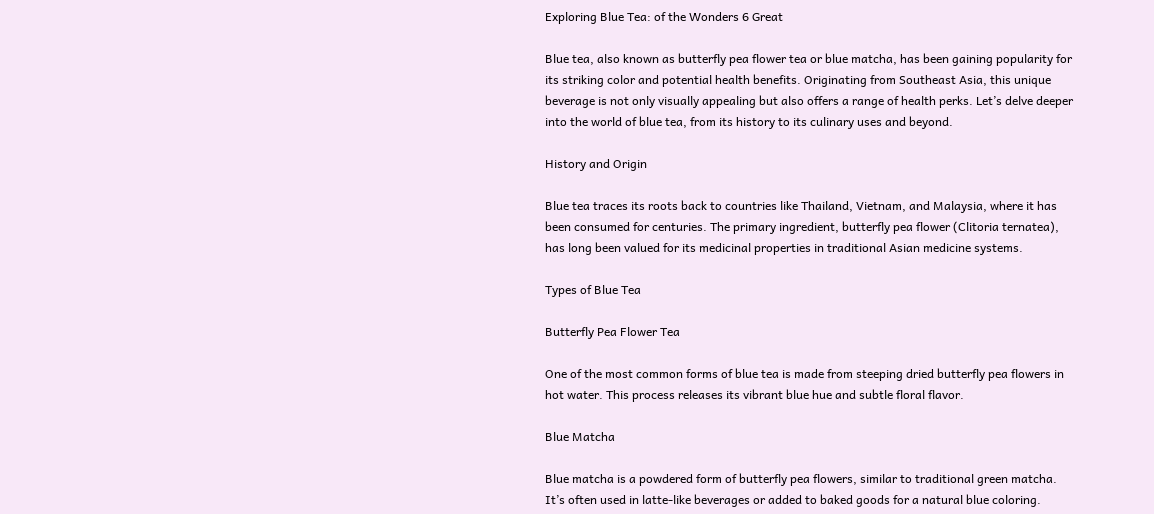Exploring Blue Tea: of the Wonders 6 Great

Blue tea, also known as butterfly pea flower tea or blue matcha, has been gaining popularity for its striking color and potential health benefits. Originating from Southeast Asia, this unique beverage is not only visually appealing but also offers a range of health perks. Let’s delve deeper into the world of blue tea, from its history to its culinary uses and beyond.

History and Origin

Blue tea traces its roots back to countries like Thailand, Vietnam, and Malaysia, where it has been consumed for centuries. The primary ingredient, butterfly pea flower (Clitoria ternatea), has long been valued for its medicinal properties in traditional Asian medicine systems.

Types of Blue Tea

Butterfly Pea Flower Tea

One of the most common forms of blue tea is made from steeping dried butterfly pea flowers in hot water. This process releases its vibrant blue hue and subtle floral flavor.

Blue Matcha

Blue matcha is a powdered form of butterfly pea flowers, similar to traditional green matcha. It’s often used in latte-like beverages or added to baked goods for a natural blue coloring.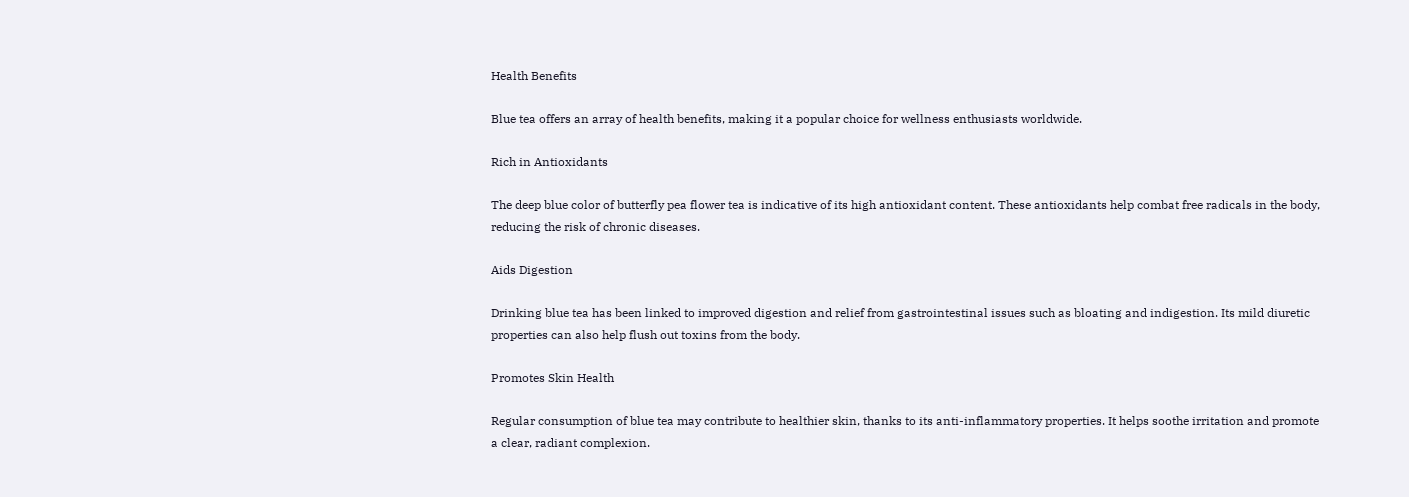Health Benefits

Blue tea offers an array of health benefits, making it a popular choice for wellness enthusiasts worldwide.

Rich in Antioxidants

The deep blue color of butterfly pea flower tea is indicative of its high antioxidant content. These antioxidants help combat free radicals in the body, reducing the risk of chronic diseases.

Aids Digestion

Drinking blue tea has been linked to improved digestion and relief from gastrointestinal issues such as bloating and indigestion. Its mild diuretic properties can also help flush out toxins from the body.

Promotes Skin Health

Regular consumption of blue tea may contribute to healthier skin, thanks to its anti-inflammatory properties. It helps soothe irritation and promote a clear, radiant complexion.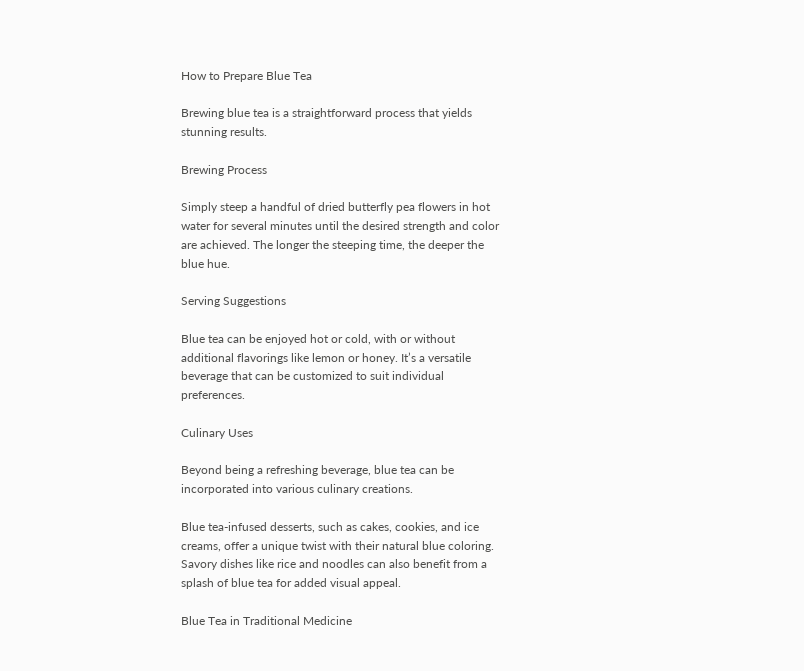How to Prepare Blue Tea

Brewing blue tea is a straightforward process that yields stunning results.

Brewing Process

Simply steep a handful of dried butterfly pea flowers in hot water for several minutes until the desired strength and color are achieved. The longer the steeping time, the deeper the blue hue.

Serving Suggestions

Blue tea can be enjoyed hot or cold, with or without additional flavorings like lemon or honey. It’s a versatile beverage that can be customized to suit individual preferences.

Culinary Uses

Beyond being a refreshing beverage, blue tea can be incorporated into various culinary creations.

Blue tea-infused desserts, such as cakes, cookies, and ice creams, offer a unique twist with their natural blue coloring. Savory dishes like rice and noodles can also benefit from a splash of blue tea for added visual appeal.

Blue Tea in Traditional Medicine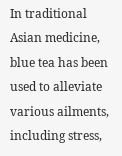In traditional Asian medicine, blue tea has been used to alleviate various ailments, including stress,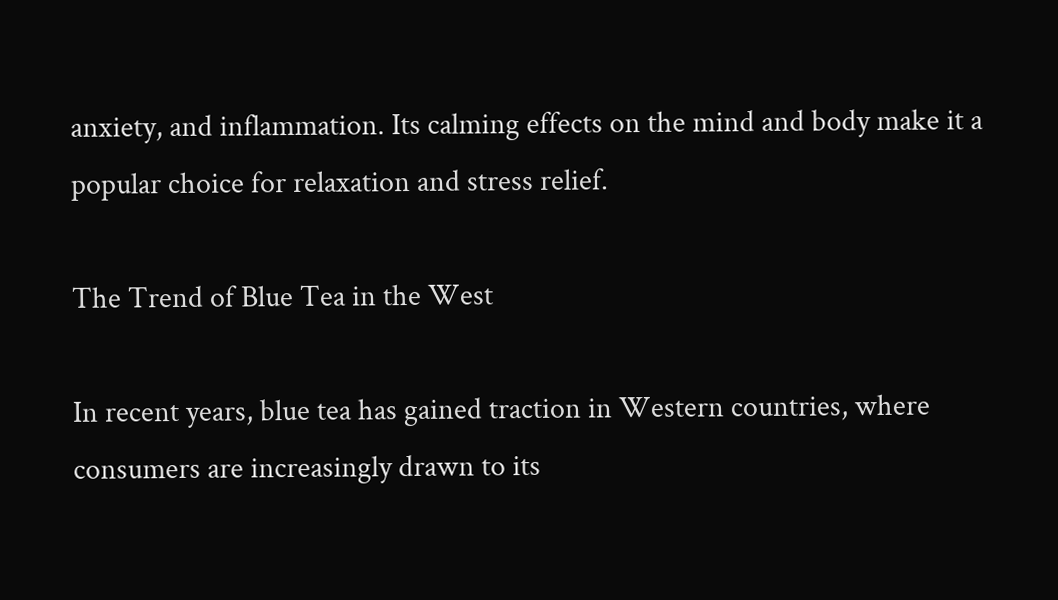anxiety, and inflammation. Its calming effects on the mind and body make it a popular choice for relaxation and stress relief.

The Trend of Blue Tea in the West

In recent years, blue tea has gained traction in Western countries, where consumers are increasingly drawn to its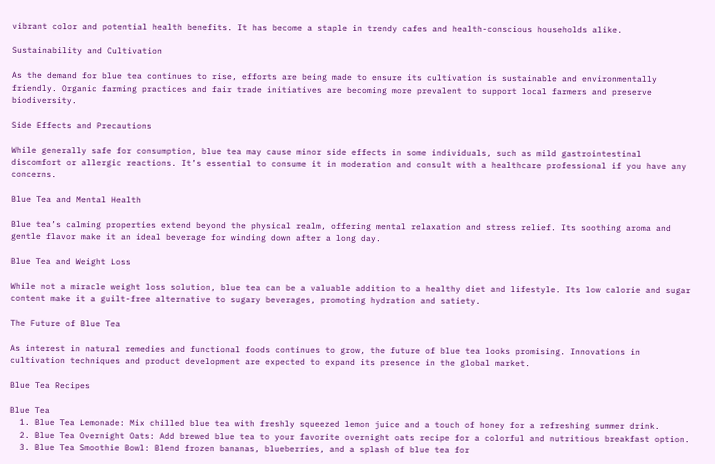vibrant color and potential health benefits. It has become a staple in trendy cafes and health-conscious households alike.

Sustainability and Cultivation

As the demand for blue tea continues to rise, efforts are being made to ensure its cultivation is sustainable and environmentally friendly. Organic farming practices and fair trade initiatives are becoming more prevalent to support local farmers and preserve biodiversity.

Side Effects and Precautions

While generally safe for consumption, blue tea may cause minor side effects in some individuals, such as mild gastrointestinal discomfort or allergic reactions. It’s essential to consume it in moderation and consult with a healthcare professional if you have any concerns.

Blue Tea and Mental Health

Blue tea’s calming properties extend beyond the physical realm, offering mental relaxation and stress relief. Its soothing aroma and gentle flavor make it an ideal beverage for winding down after a long day.

Blue Tea and Weight Loss

While not a miracle weight loss solution, blue tea can be a valuable addition to a healthy diet and lifestyle. Its low calorie and sugar content make it a guilt-free alternative to sugary beverages, promoting hydration and satiety.

The Future of Blue Tea

As interest in natural remedies and functional foods continues to grow, the future of blue tea looks promising. Innovations in cultivation techniques and product development are expected to expand its presence in the global market.

Blue Tea Recipes

Blue Tea
  1. Blue Tea Lemonade: Mix chilled blue tea with freshly squeezed lemon juice and a touch of honey for a refreshing summer drink.
  2. Blue Tea Overnight Oats: Add brewed blue tea to your favorite overnight oats recipe for a colorful and nutritious breakfast option.
  3. Blue Tea Smoothie Bowl: Blend frozen bananas, blueberries, and a splash of blue tea for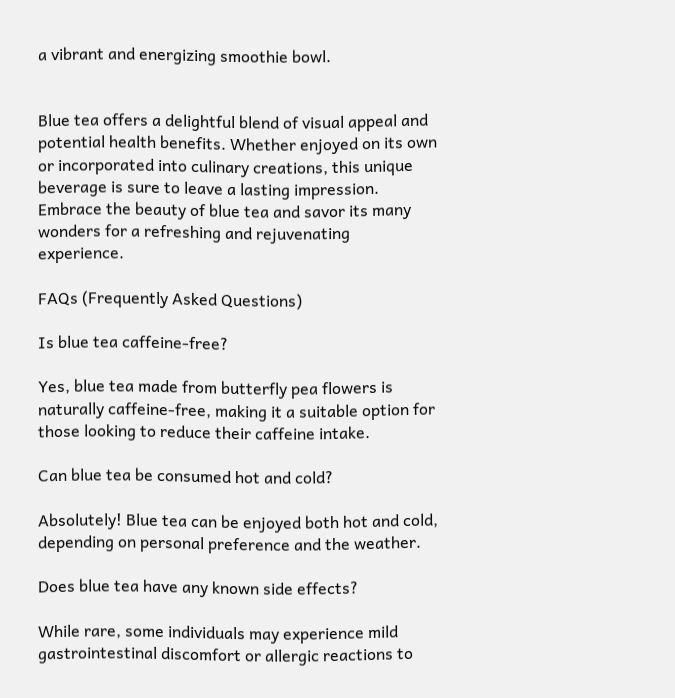a vibrant and energizing smoothie bowl.


Blue tea offers a delightful blend of visual appeal and potential health benefits. Whether enjoyed on its own or incorporated into culinary creations, this unique beverage is sure to leave a lasting impression. Embrace the beauty of blue tea and savor its many wonders for a refreshing and rejuvenating experience.

FAQs (Frequently Asked Questions)

Is blue tea caffeine-free?

Yes, blue tea made from butterfly pea flowers is naturally caffeine-free, making it a suitable option for those looking to reduce their caffeine intake.

Can blue tea be consumed hot and cold?

Absolutely! Blue tea can be enjoyed both hot and cold, depending on personal preference and the weather.

Does blue tea have any known side effects?

While rare, some individuals may experience mild gastrointestinal discomfort or allergic reactions to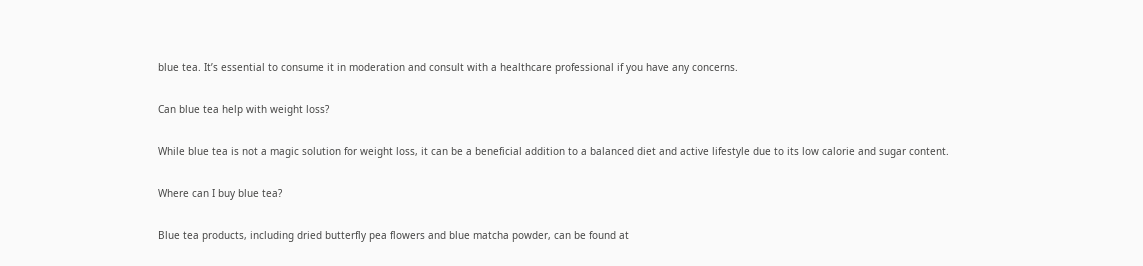blue tea. It’s essential to consume it in moderation and consult with a healthcare professional if you have any concerns.

Can blue tea help with weight loss?

While blue tea is not a magic solution for weight loss, it can be a beneficial addition to a balanced diet and active lifestyle due to its low calorie and sugar content.

Where can I buy blue tea?

Blue tea products, including dried butterfly pea flowers and blue matcha powder, can be found at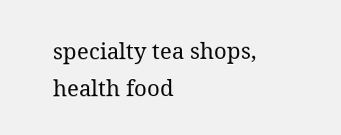specialty tea shops, health food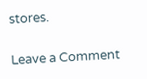stores.

Leave a Comment